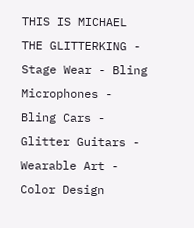THIS IS MICHAEL THE GLITTERKING - Stage Wear - Bling Microphones - Bling Cars - Glitter Guitars - Wearable Art - Color Design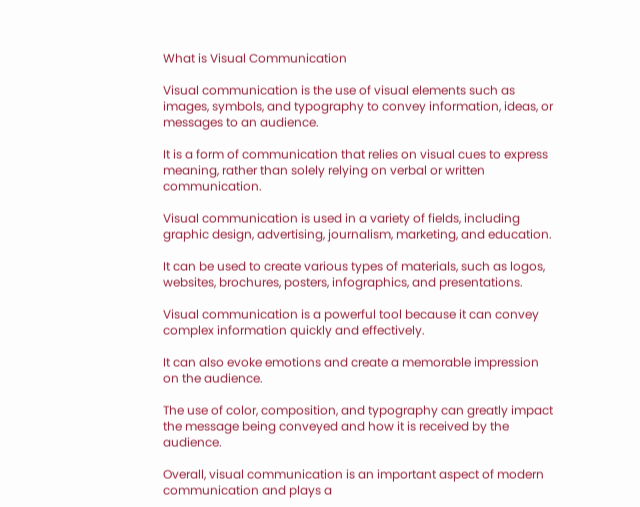What is Visual Communication

Visual communication is the use of visual elements such as images, symbols, and typography to convey information, ideas, or messages to an audience.

It is a form of communication that relies on visual cues to express meaning, rather than solely relying on verbal or written communication.

Visual communication is used in a variety of fields, including graphic design, advertising, journalism, marketing, and education.

It can be used to create various types of materials, such as logos, websites, brochures, posters, infographics, and presentations.

Visual communication is a powerful tool because it can convey complex information quickly and effectively.

It can also evoke emotions and create a memorable impression on the audience.

The use of color, composition, and typography can greatly impact the message being conveyed and how it is received by the audience.

Overall, visual communication is an important aspect of modern communication and plays a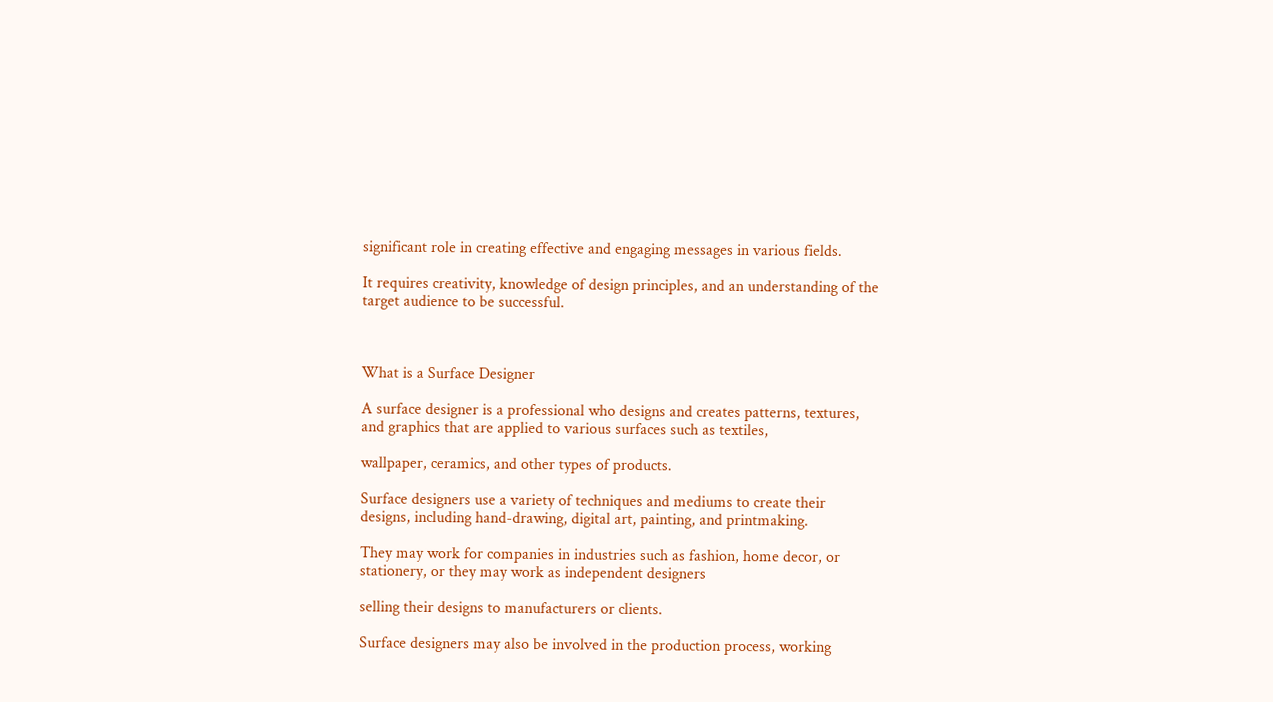significant role in creating effective and engaging messages in various fields.

It requires creativity, knowledge of design principles, and an understanding of the target audience to be successful.



What is a Surface Designer

A surface designer is a professional who designs and creates patterns, textures, and graphics that are applied to various surfaces such as textiles,

wallpaper, ceramics, and other types of products.

Surface designers use a variety of techniques and mediums to create their designs, including hand-drawing, digital art, painting, and printmaking.

They may work for companies in industries such as fashion, home decor, or stationery, or they may work as independent designers

selling their designs to manufacturers or clients.

Surface designers may also be involved in the production process, working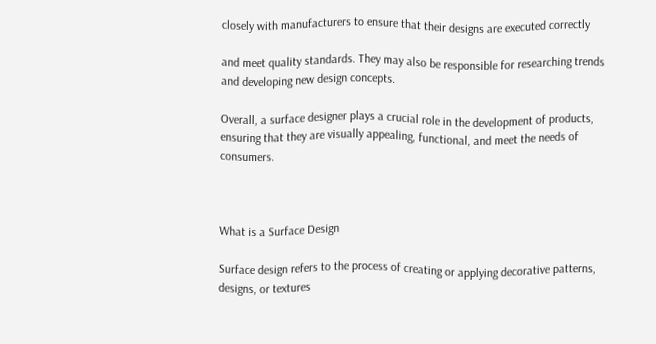closely with manufacturers to ensure that their designs are executed correctly

and meet quality standards. They may also be responsible for researching trends and developing new design concepts.

Overall, a surface designer plays a crucial role in the development of products, ensuring that they are visually appealing, functional, and meet the needs of consumers.



What is a Surface Design

Surface design refers to the process of creating or applying decorative patterns, designs, or textures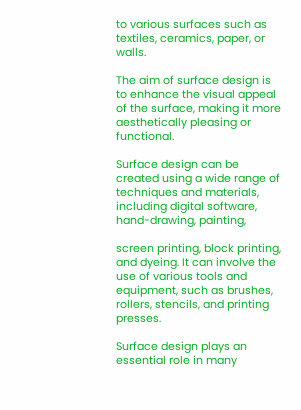to various surfaces such as textiles, ceramics, paper, or walls.

The aim of surface design is to enhance the visual appeal of the surface, making it more aesthetically pleasing or functional.

Surface design can be created using a wide range of techniques and materials, including digital software, hand-drawing, painting,

screen printing, block printing, and dyeing. It can involve the use of various tools and equipment, such as brushes, rollers, stencils, and printing presses.

Surface design plays an essential role in many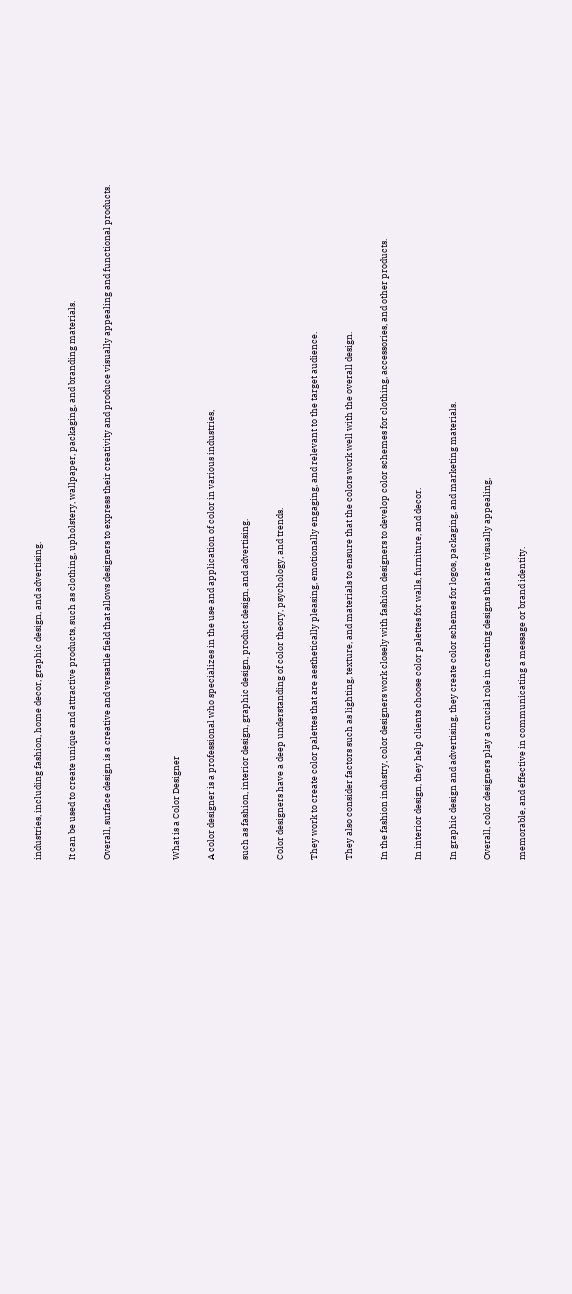industries, including fashion, home decor, graphic design, and advertising.

It can be used to create unique and attractive products, such as clothing, upholstery, wallpaper, packaging, and branding materials.

Overall, surface design is a creative and versatile field that allows designers to express their creativity and produce visually appealing and functional products.



What is a Color Designer

A color designer is a professional who specializes in the use and application of color in various industries,

such as fashion, interior design, graphic design, product design, and advertising.

Color designers have a deep understanding of color theory, psychology, and trends.

They work to create color palettes that are aesthetically pleasing, emotionally engaging, and relevant to the target audience.

They also consider factors such as lighting, texture, and materials to ensure that the colors work well with the overall design.

In the fashion industry, color designers work closely with fashion designers to develop color schemes for clothing, accessories, and other products.

In interior design, they help clients choose color palettes for walls, furniture, and decor.

In graphic design and advertising, they create color schemes for logos, packaging, and marketing materials.

Overall, color designers play a crucial role in creating designs that are visually appealing,

memorable, and effective in communicating a message or brand identity.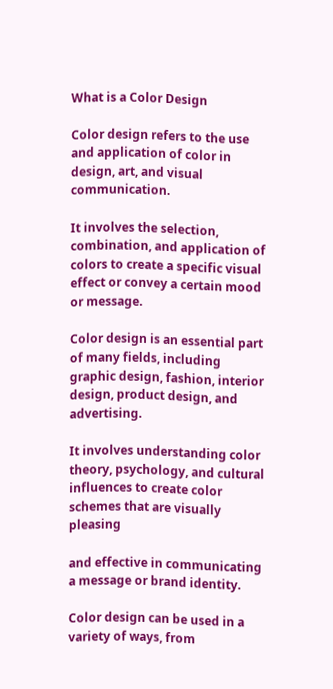What is a Color Design

Color design refers to the use and application of color in design, art, and visual communication.

It involves the selection, combination, and application of colors to create a specific visual effect or convey a certain mood or message.

Color design is an essential part of many fields, including graphic design, fashion, interior design, product design, and advertising.

It involves understanding color theory, psychology, and cultural influences to create color schemes that are visually pleasing

and effective in communicating a message or brand identity.

Color design can be used in a variety of ways, from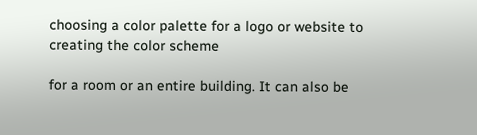choosing a color palette for a logo or website to creating the color scheme

for a room or an entire building. It can also be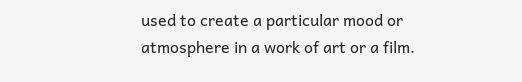used to create a particular mood or atmosphere in a work of art or a film.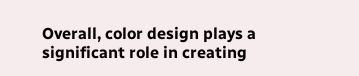Overall, color design plays a significant role in creating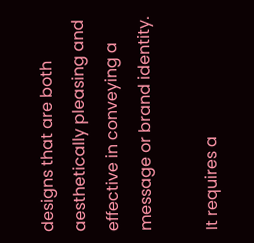designs that are both aesthetically pleasing and effective in conveying a message or brand identity.

It requires a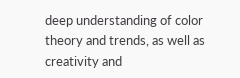deep understanding of color theory and trends, as well as creativity and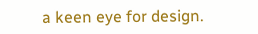a keen eye for design.